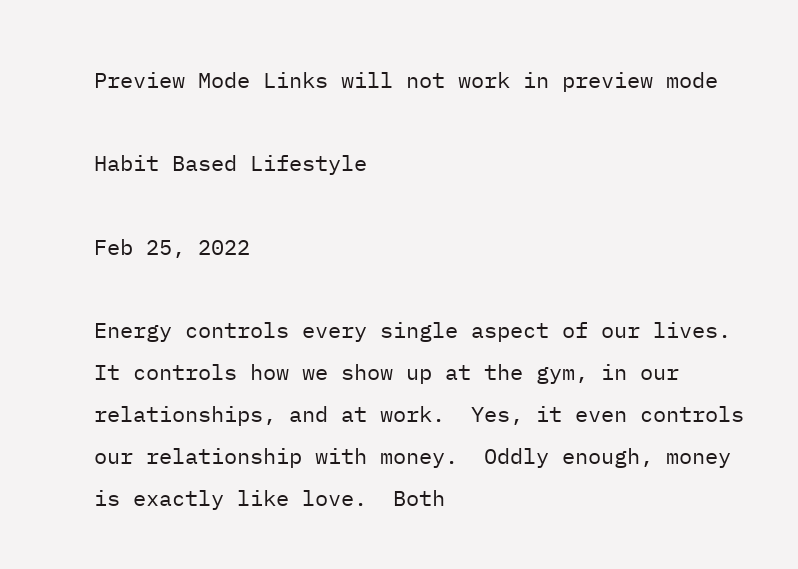Preview Mode Links will not work in preview mode

Habit Based Lifestyle

Feb 25, 2022

Energy controls every single aspect of our lives.  It controls how we show up at the gym, in our relationships, and at work.  Yes, it even controls our relationship with money.  Oddly enough, money is exactly like love.  Both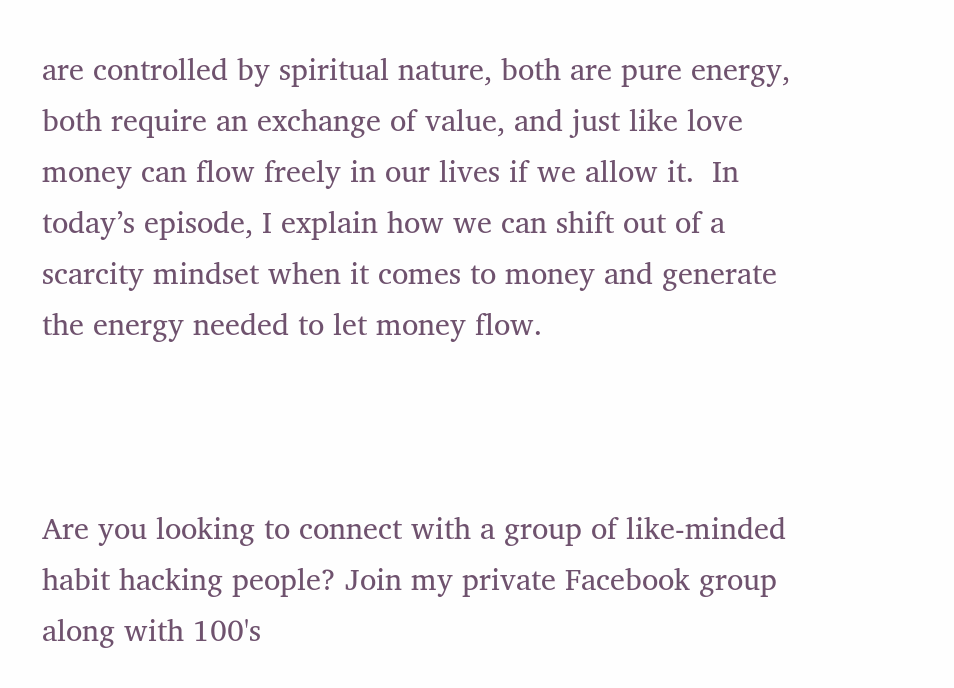are controlled by spiritual nature, both are pure energy, both require an exchange of value, and just like love money can flow freely in our lives if we allow it.  In today’s episode, I explain how we can shift out of a scarcity mindset when it comes to money and generate the energy needed to let money flow.



Are you looking to connect with a group of like-minded habit hacking people? Join my private Facebook group along with 100's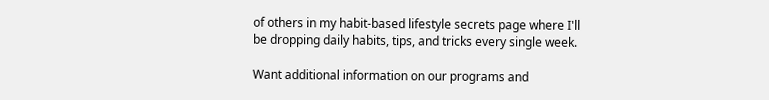of others in my habit-based lifestyle secrets page where I'll be dropping daily habits, tips, and tricks every single week.

Want additional information on our programs and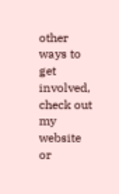other ways to get involved, check out my website or